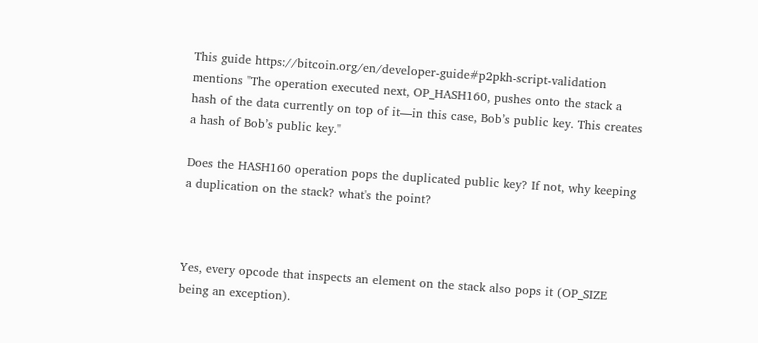This guide https://bitcoin.org/en/developer-guide#p2pkh-script-validation mentions "The operation executed next, OP_HASH160, pushes onto the stack a hash of the data currently on top of it—in this case, Bob’s public key. This creates a hash of Bob’s public key."

Does the HASH160 operation pops the duplicated public key? If not, why keeping a duplication on the stack? what's the point?



Yes, every opcode that inspects an element on the stack also pops it (OP_SIZE being an exception).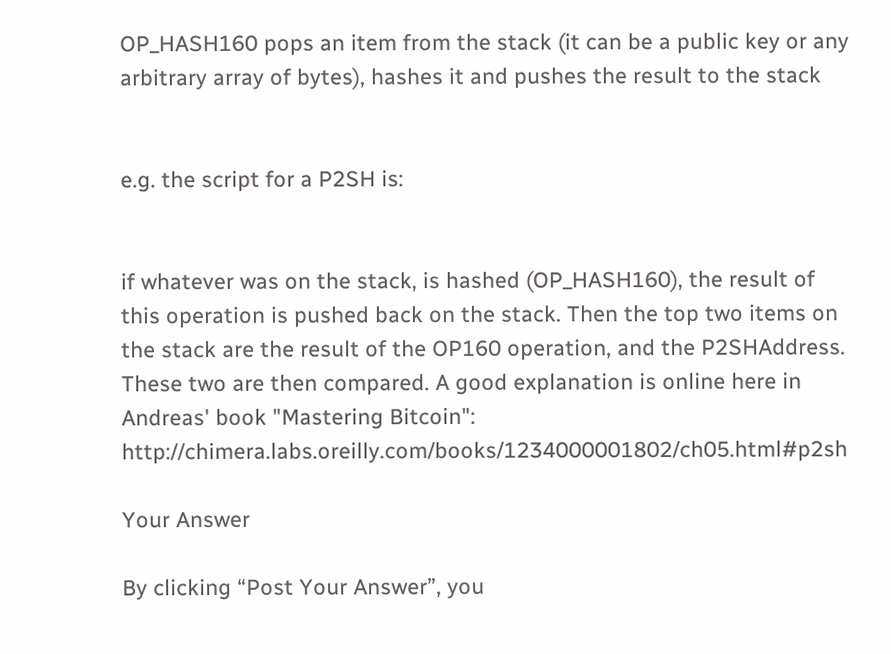OP_HASH160 pops an item from the stack (it can be a public key or any arbitrary array of bytes), hashes it and pushes the result to the stack


e.g. the script for a P2SH is:


if whatever was on the stack, is hashed (OP_HASH160), the result of this operation is pushed back on the stack. Then the top two items on the stack are the result of the OP160 operation, and the P2SHAddress. These two are then compared. A good explanation is online here in Andreas' book "Mastering Bitcoin": http://chimera.labs.oreilly.com/books/1234000001802/ch05.html#p2sh

Your Answer

By clicking “Post Your Answer”, you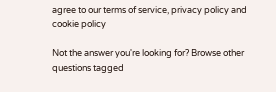agree to our terms of service, privacy policy and cookie policy

Not the answer you're looking for? Browse other questions tagged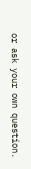or ask your own question.